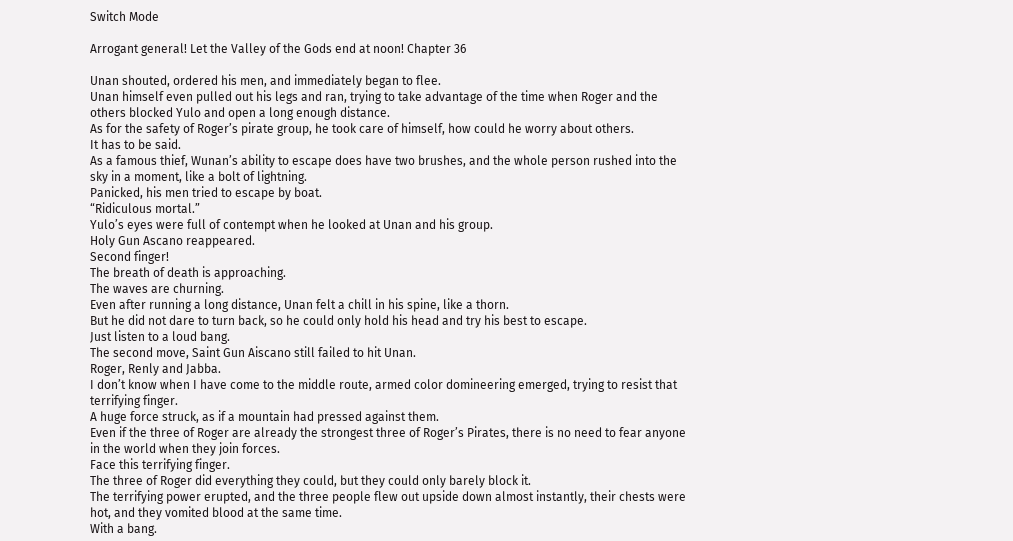Switch Mode

Arrogant general! Let the Valley of the Gods end at noon! Chapter 36

Unan shouted, ordered his men, and immediately began to flee.
Unan himself even pulled out his legs and ran, trying to take advantage of the time when Roger and the others blocked Yulo and open a long enough distance.
As for the safety of Roger’s pirate group, he took care of himself, how could he worry about others.
It has to be said.
As a famous thief, Wunan’s ability to escape does have two brushes, and the whole person rushed into the sky in a moment, like a bolt of lightning.
Panicked, his men tried to escape by boat.
“Ridiculous mortal.”
Yulo’s eyes were full of contempt when he looked at Unan and his group.
Holy Gun Ascano reappeared.
Second finger!
The breath of death is approaching.
The waves are churning.
Even after running a long distance, Unan felt a chill in his spine, like a thorn.
But he did not dare to turn back, so he could only hold his head and try his best to escape.
Just listen to a loud bang.
The second move, Saint Gun Aiscano still failed to hit Unan.
Roger, Renly and Jabba.
I don’t know when I have come to the middle route, armed color domineering emerged, trying to resist that terrifying finger.
A huge force struck, as if a mountain had pressed against them.
Even if the three of Roger are already the strongest three of Roger’s Pirates, there is no need to fear anyone in the world when they join forces.
Face this terrifying finger.
The three of Roger did everything they could, but they could only barely block it.
The terrifying power erupted, and the three people flew out upside down almost instantly, their chests were hot, and they vomited blood at the same time.
With a bang.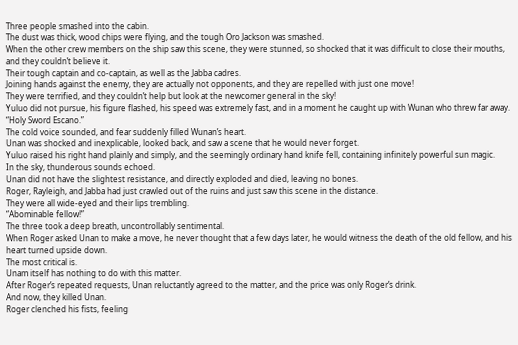Three people smashed into the cabin.
The dust was thick, wood chips were flying, and the tough Oro Jackson was smashed.
When the other crew members on the ship saw this scene, they were stunned, so shocked that it was difficult to close their mouths, and they couldn’t believe it.
Their tough captain and co-captain, as well as the Jabba cadres.
Joining hands against the enemy, they are actually not opponents, and they are repelled with just one move!
They were terrified, and they couldn’t help but look at the newcomer general in the sky!
Yuluo did not pursue, his figure flashed, his speed was extremely fast, and in a moment he caught up with Wunan who threw far away.
“Holy Sword Escano.”
The cold voice sounded, and fear suddenly filled Wunan’s heart.
Unan was shocked and inexplicable, looked back, and saw a scene that he would never forget.
Yuluo raised his right hand plainly and simply, and the seemingly ordinary hand knife fell, containing infinitely powerful sun magic.
In the sky, thunderous sounds echoed.
Unan did not have the slightest resistance, and directly exploded and died, leaving no bones.
Roger, Rayleigh, and Jabba had just crawled out of the ruins and just saw this scene in the distance.
They were all wide-eyed and their lips trembling.
“Abominable fellow!”
The three took a deep breath, uncontrollably sentimental.
When Roger asked Unan to make a move, he never thought that a few days later, he would witness the death of the old fellow, and his heart turned upside down.
The most critical is.
Unam itself has nothing to do with this matter.
After Roger’s repeated requests, Unan reluctantly agreed to the matter, and the price was only Roger’s drink.
And now, they killed Unan.
Roger clenched his fists, feeling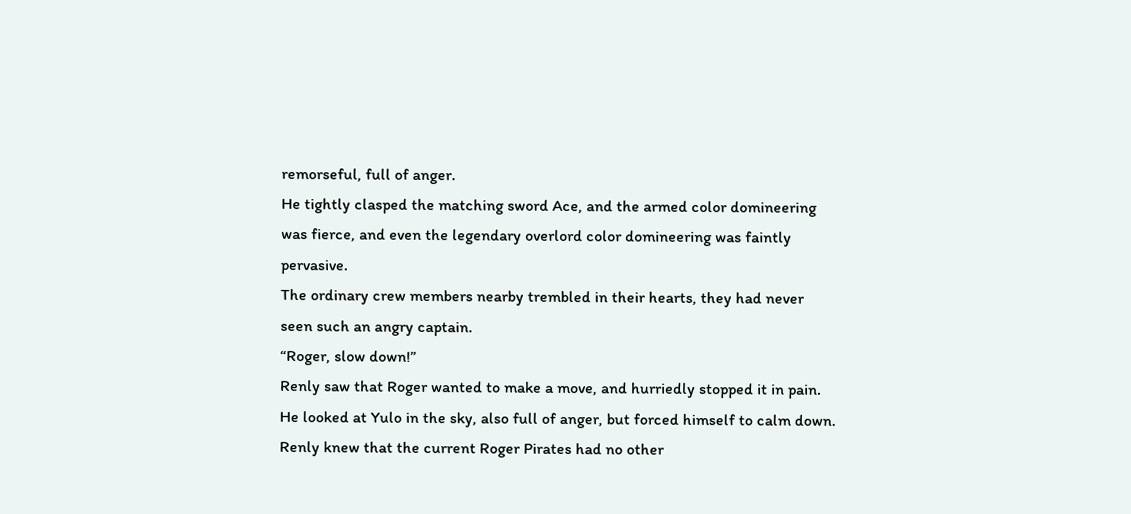remorseful, full of anger.
He tightly clasped the matching sword Ace, and the armed color domineering was fierce, and even the legendary overlord color domineering was faintly pervasive.
The ordinary crew members nearby trembled in their hearts, they had never seen such an angry captain.
“Roger, slow down!”
Renly saw that Roger wanted to make a move, and hurriedly stopped it in pain.
He looked at Yulo in the sky, also full of anger, but forced himself to calm down.
Renly knew that the current Roger Pirates had no other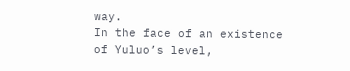way.
In the face of an existence of Yuluo’s level,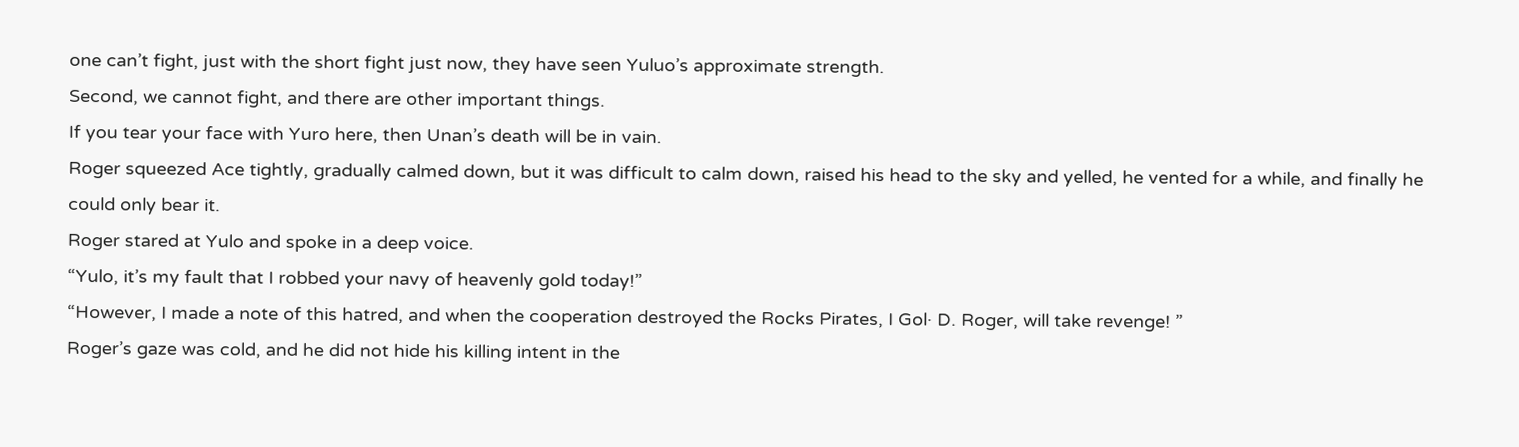one can’t fight, just with the short fight just now, they have seen Yuluo’s approximate strength.
Second, we cannot fight, and there are other important things.
If you tear your face with Yuro here, then Unan’s death will be in vain.
Roger squeezed Ace tightly, gradually calmed down, but it was difficult to calm down, raised his head to the sky and yelled, he vented for a while, and finally he could only bear it.
Roger stared at Yulo and spoke in a deep voice.
“Yulo, it’s my fault that I robbed your navy of heavenly gold today!”
“However, I made a note of this hatred, and when the cooperation destroyed the Rocks Pirates, I Gol· D. Roger, will take revenge! ”
Roger’s gaze was cold, and he did not hide his killing intent in the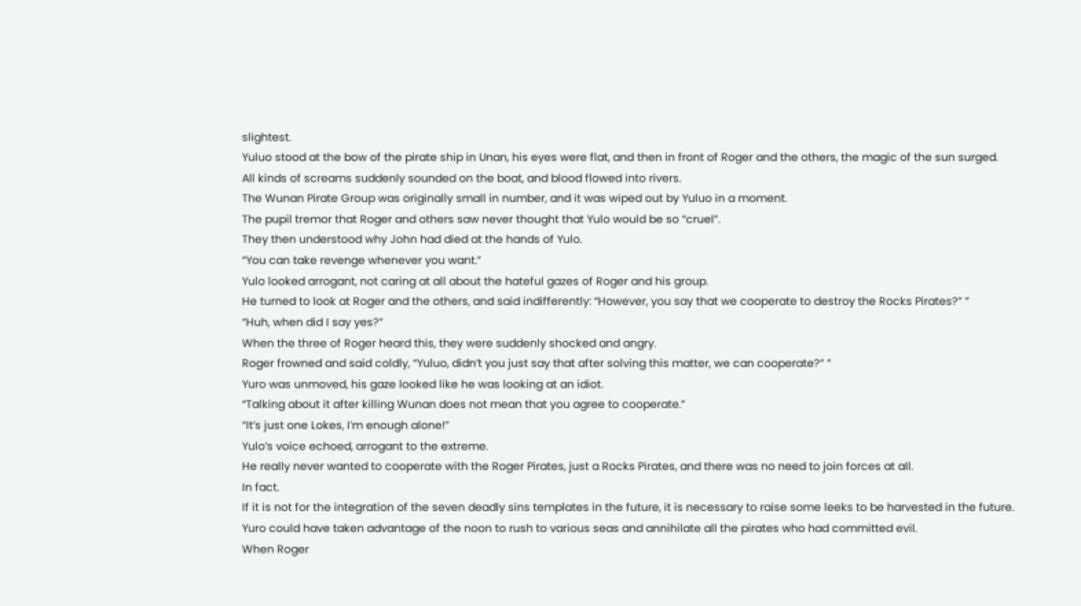slightest.
Yuluo stood at the bow of the pirate ship in Unan, his eyes were flat, and then in front of Roger and the others, the magic of the sun surged.
All kinds of screams suddenly sounded on the boat, and blood flowed into rivers.
The Wunan Pirate Group was originally small in number, and it was wiped out by Yuluo in a moment.
The pupil tremor that Roger and others saw never thought that Yulo would be so “cruel”.
They then understood why John had died at the hands of Yulo.
“You can take revenge whenever you want.”
Yulo looked arrogant, not caring at all about the hateful gazes of Roger and his group.
He turned to look at Roger and the others, and said indifferently: “However, you say that we cooperate to destroy the Rocks Pirates?” ”
“Huh, when did I say yes?”
When the three of Roger heard this, they were suddenly shocked and angry.
Roger frowned and said coldly, “Yuluo, didn’t you just say that after solving this matter, we can cooperate?” ”
Yuro was unmoved, his gaze looked like he was looking at an idiot.
“Talking about it after killing Wunan does not mean that you agree to cooperate.”
“It’s just one Lokes, I’m enough alone!”
Yulo’s voice echoed, arrogant to the extreme.
He really never wanted to cooperate with the Roger Pirates, just a Rocks Pirates, and there was no need to join forces at all.
In fact.
If it is not for the integration of the seven deadly sins templates in the future, it is necessary to raise some leeks to be harvested in the future.
Yuro could have taken advantage of the noon to rush to various seas and annihilate all the pirates who had committed evil.
When Roger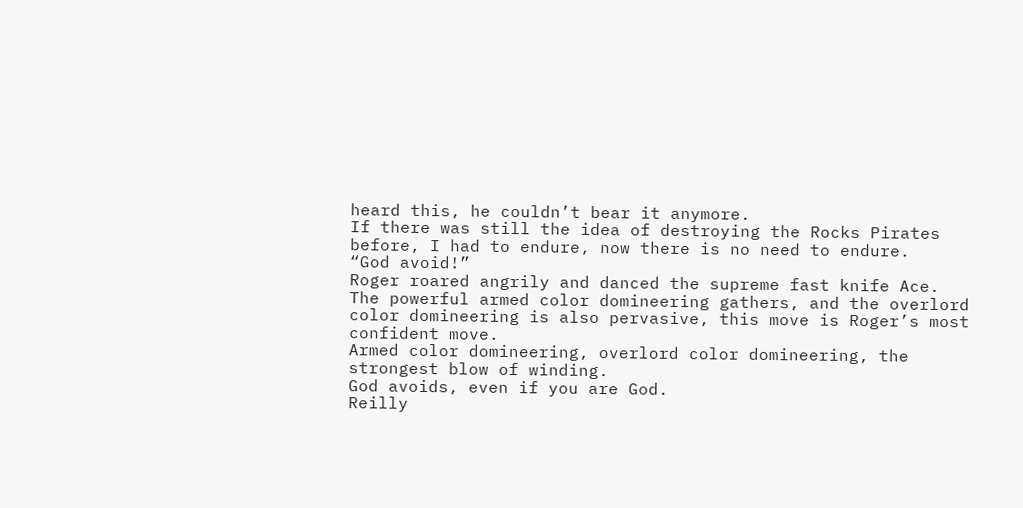heard this, he couldn’t bear it anymore.
If there was still the idea of destroying the Rocks Pirates before, I had to endure, now there is no need to endure.
“God avoid!”
Roger roared angrily and danced the supreme fast knife Ace.
The powerful armed color domineering gathers, and the overlord color domineering is also pervasive, this move is Roger’s most confident move.
Armed color domineering, overlord color domineering, the strongest blow of winding.
God avoids, even if you are God.
Reilly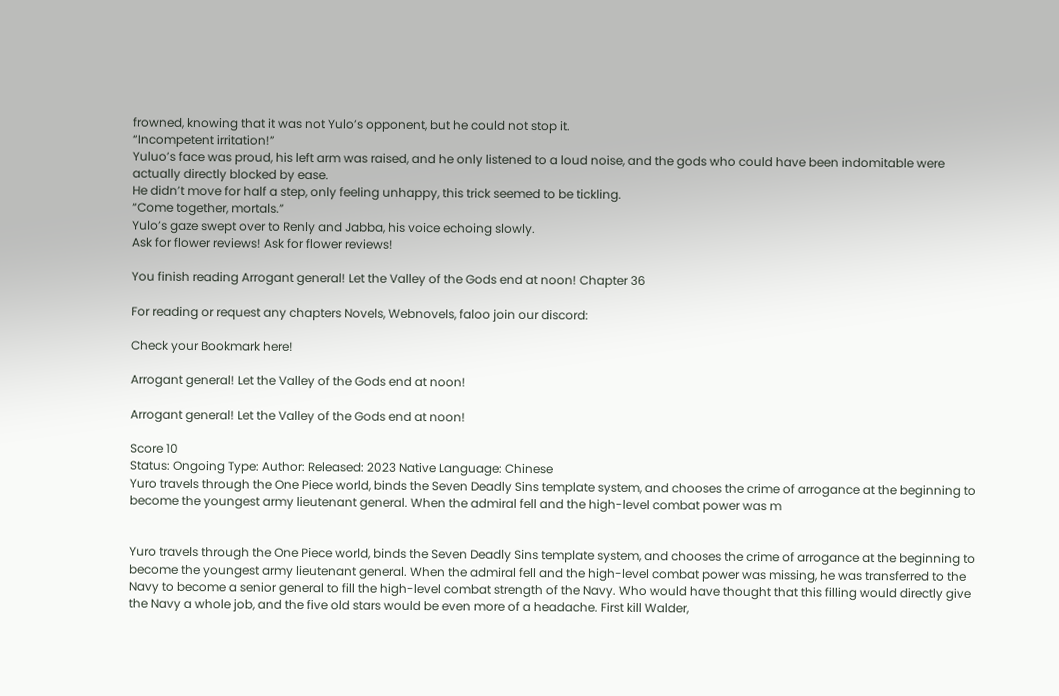frowned, knowing that it was not Yulo’s opponent, but he could not stop it.
“Incompetent irritation!”
Yuluo’s face was proud, his left arm was raised, and he only listened to a loud noise, and the gods who could have been indomitable were actually directly blocked by ease.
He didn’t move for half a step, only feeling unhappy, this trick seemed to be tickling.
“Come together, mortals.”
Yulo’s gaze swept over to Renly and Jabba, his voice echoing slowly.
Ask for flower reviews! Ask for flower reviews!

You finish reading Arrogant general! Let the Valley of the Gods end at noon! Chapter 36

For reading or request any chapters Novels, Webnovels, faloo join our discord:

Check your Bookmark here!

Arrogant general! Let the Valley of the Gods end at noon!

Arrogant general! Let the Valley of the Gods end at noon!

Score 10
Status: Ongoing Type: Author: Released: 2023 Native Language: Chinese
Yuro travels through the One Piece world, binds the Seven Deadly Sins template system, and chooses the crime of arrogance at the beginning to become the youngest army lieutenant general. When the admiral fell and the high-level combat power was m


Yuro travels through the One Piece world, binds the Seven Deadly Sins template system, and chooses the crime of arrogance at the beginning to become the youngest army lieutenant general. When the admiral fell and the high-level combat power was missing, he was transferred to the Navy to become a senior general to fill the high-level combat strength of the Navy. Who would have thought that this filling would directly give the Navy a whole job, and the five old stars would be even more of a headache. First kill Walder,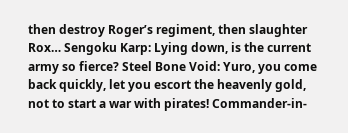then destroy Roger’s regiment, then slaughter Rox… Sengoku Karp: Lying down, is the current army so fierce? Steel Bone Void: Yuro, you come back quickly, let you escort the heavenly gold, not to start a war with pirates! Commander-in-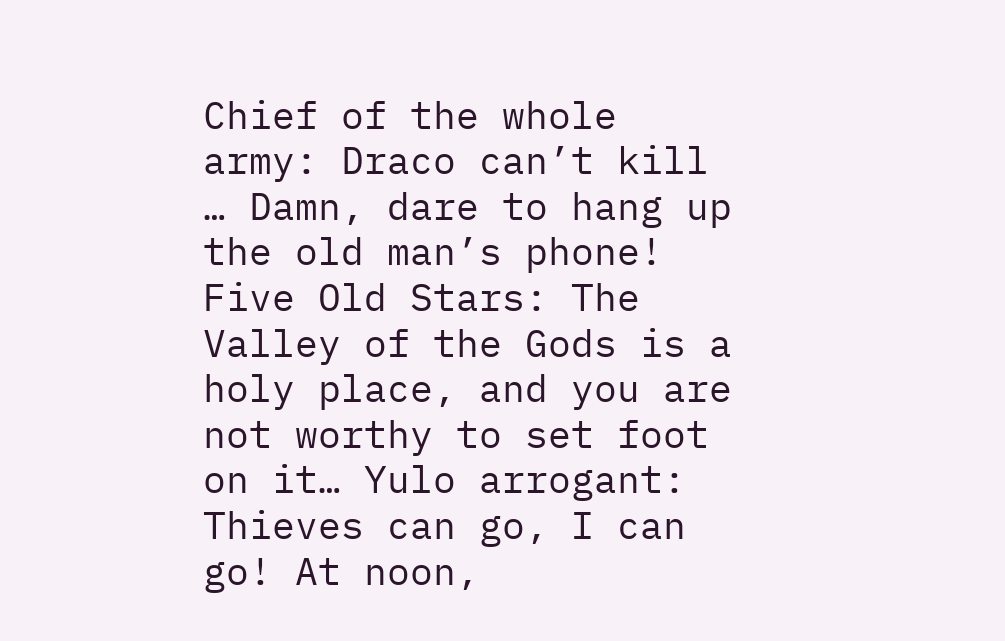Chief of the whole army: Draco can’t kill … Damn, dare to hang up the old man’s phone! Five Old Stars: The Valley of the Gods is a holy place, and you are not worthy to set foot on it… Yulo arrogant: Thieves can go, I can go! At noon,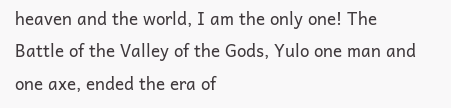heaven and the world, I am the only one! The Battle of the Valley of the Gods, Yulo one man and one axe, ended the era of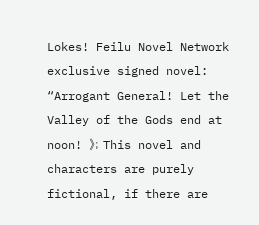Lokes! Feilu Novel Network exclusive signed novel: “Arrogant General! Let the Valley of the Gods end at noon! 》; This novel and characters are purely fictional, if there are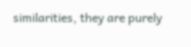similarities, they are purely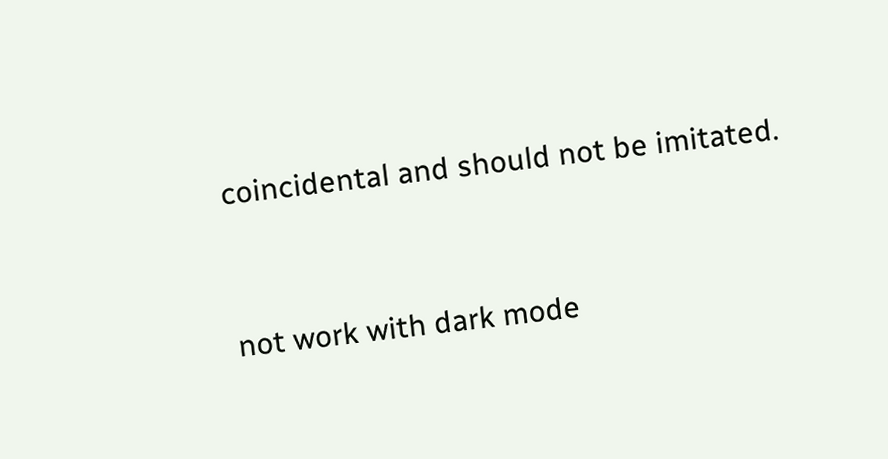coincidental and should not be imitated.


not work with dark mode